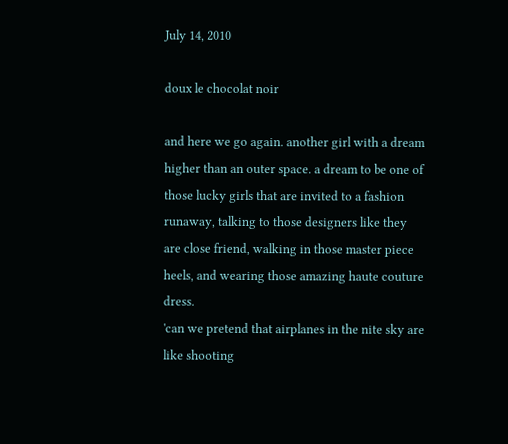July 14, 2010

doux le chocolat noir

and here we go again. another girl with a dream higher than an outer space. a dream to be one of those lucky girls that are invited to a fashion runaway, talking to those designers like they are close friend, walking in those master piece heels, and wearing those amazing haute couture dress.
'can we pretend that airplanes in the nite sky are like shooting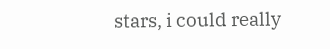stars, i could really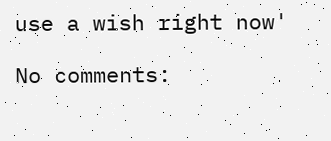use a wish right now'

No comments: